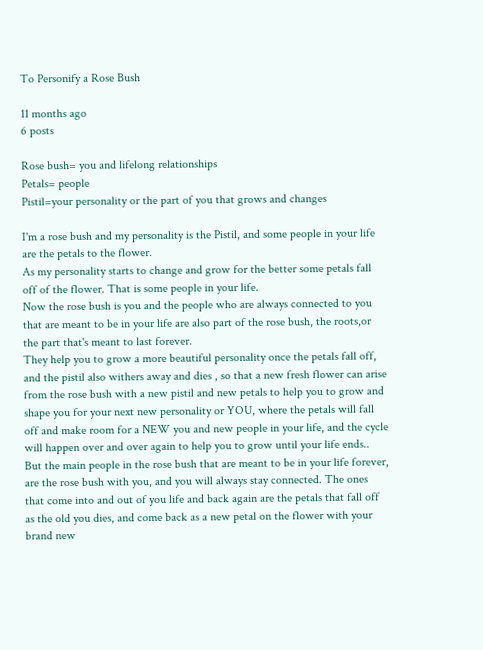To Personify a Rose Bush

11 months ago
6 posts

Rose bush= you and lifelong relationships
Petals= people
Pistil=your personality or the part of you that grows and changes

I'm a rose bush and my personality is the Pistil, and some people in your life are the petals to the flower.
As my personality starts to change and grow for the better some petals fall off of the flower. That is some people in your life.
Now the rose bush is you and the people who are always connected to you that are meant to be in your life are also part of the rose bush, the roots,or the part that's meant to last forever.
They help you to grow a more beautiful personality once the petals fall off, and the pistil also withers away and dies , so that a new fresh flower can arise from the rose bush with a new pistil and new petals to help you to grow and shape you for your next new personality or YOU, where the petals will fall off and make room for a NEW you and new people in your life, and the cycle will happen over and over again to help you to grow until your life ends..
But the main people in the rose bush that are meant to be in your life forever, are the rose bush with you, and you will always stay connected. The ones that come into and out of you life and back again are the petals that fall off as the old you dies, and come back as a new petal on the flower with your brand new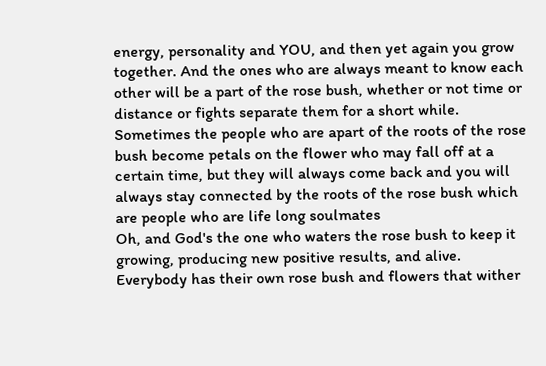energy, personality and YOU, and then yet again you grow together. And the ones who are always meant to know each other will be a part of the rose bush, whether or not time or distance or fights separate them for a short while. Sometimes the people who are apart of the roots of the rose bush become petals on the flower who may fall off at a certain time, but they will always come back and you will always stay connected by the roots of the rose bush which are people who are life long soulmates
Oh, and God's the one who waters the rose bush to keep it growing, producing new positive results, and alive.
Everybody has their own rose bush and flowers that wither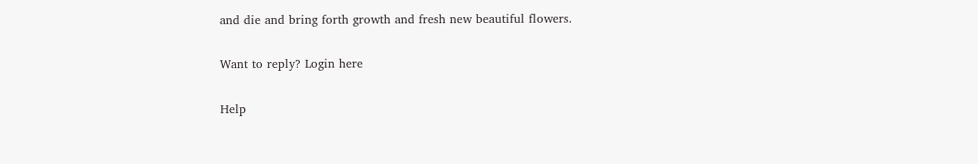and die and bring forth growth and fresh new beautiful flowers.

Want to reply? Login here

Help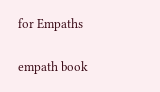for Empaths

empath book